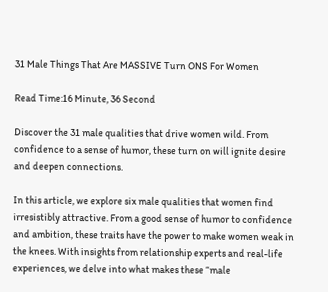31 Male Things That Are MASSIVE Turn ONS For Women

Read Time:16 Minute, 36 Second

Discover the 31 male qualities that drive women wild. From confidence to a sense of humor, these turn on will ignite desire and deepen connections.

In this article, we explore six male qualities that women find irresistibly attractive. From a good sense of humor to confidence and ambition, these traits have the power to make women weak in the knees. With insights from relationship experts and real-life experiences, we delve into what makes these “male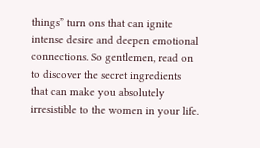things” turn ons that can ignite intense desire and deepen emotional connections. So gentlemen, read on to discover the secret ingredients that can make you absolutely irresistible to the women in your life.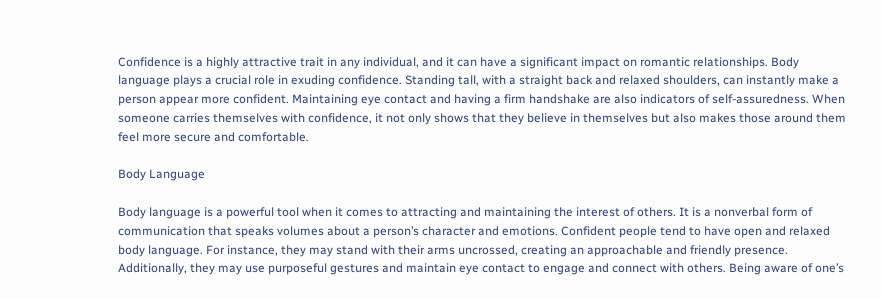Confidence is a highly attractive trait in any individual, and it can have a significant impact on romantic relationships. Body language plays a crucial role in exuding confidence. Standing tall, with a straight back and relaxed shoulders, can instantly make a person appear more confident. Maintaining eye contact and having a firm handshake are also indicators of self-assuredness. When someone carries themselves with confidence, it not only shows that they believe in themselves but also makes those around them feel more secure and comfortable.

Body Language

Body language is a powerful tool when it comes to attracting and maintaining the interest of others. It is a nonverbal form of communication that speaks volumes about a person’s character and emotions. Confident people tend to have open and relaxed body language. For instance, they may stand with their arms uncrossed, creating an approachable and friendly presence. Additionally, they may use purposeful gestures and maintain eye contact to engage and connect with others. Being aware of one’s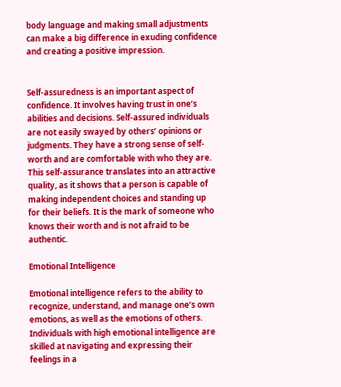body language and making small adjustments can make a big difference in exuding confidence and creating a positive impression.


Self-assuredness is an important aspect of confidence. It involves having trust in one’s abilities and decisions. Self-assured individuals are not easily swayed by others’ opinions or judgments. They have a strong sense of self-worth and are comfortable with who they are. This self-assurance translates into an attractive quality, as it shows that a person is capable of making independent choices and standing up for their beliefs. It is the mark of someone who knows their worth and is not afraid to be authentic.

Emotional Intelligence

Emotional intelligence refers to the ability to recognize, understand, and manage one’s own emotions, as well as the emotions of others. Individuals with high emotional intelligence are skilled at navigating and expressing their feelings in a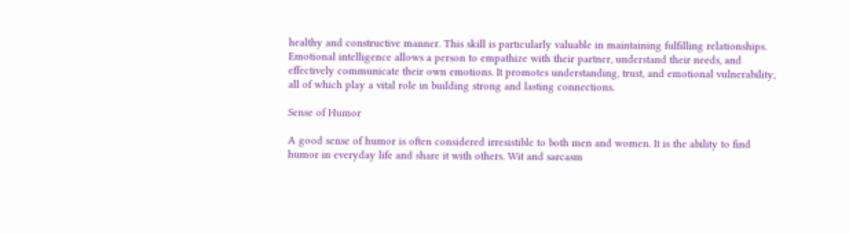healthy and constructive manner. This skill is particularly valuable in maintaining fulfilling relationships. Emotional intelligence allows a person to empathize with their partner, understand their needs, and effectively communicate their own emotions. It promotes understanding, trust, and emotional vulnerability, all of which play a vital role in building strong and lasting connections.

Sense of Humor

A good sense of humor is often considered irresistible to both men and women. It is the ability to find humor in everyday life and share it with others. Wit and sarcasm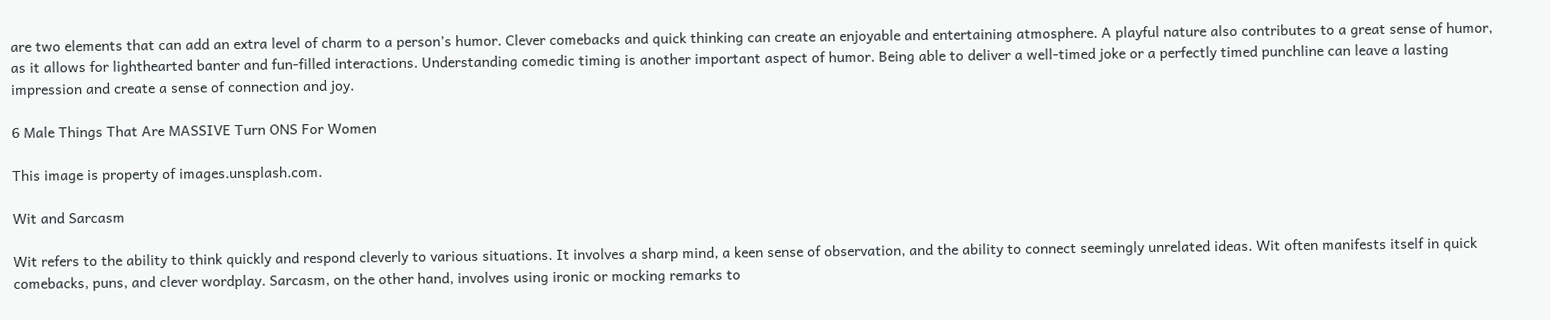are two elements that can add an extra level of charm to a person’s humor. Clever comebacks and quick thinking can create an enjoyable and entertaining atmosphere. A playful nature also contributes to a great sense of humor, as it allows for lighthearted banter and fun-filled interactions. Understanding comedic timing is another important aspect of humor. Being able to deliver a well-timed joke or a perfectly timed punchline can leave a lasting impression and create a sense of connection and joy.

6 Male Things That Are MASSIVE Turn ONS For Women

This image is property of images.unsplash.com.

Wit and Sarcasm

Wit refers to the ability to think quickly and respond cleverly to various situations. It involves a sharp mind, a keen sense of observation, and the ability to connect seemingly unrelated ideas. Wit often manifests itself in quick comebacks, puns, and clever wordplay. Sarcasm, on the other hand, involves using ironic or mocking remarks to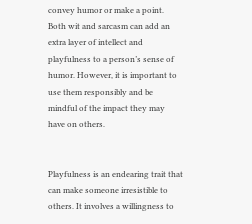convey humor or make a point. Both wit and sarcasm can add an extra layer of intellect and playfulness to a person’s sense of humor. However, it is important to use them responsibly and be mindful of the impact they may have on others.


Playfulness is an endearing trait that can make someone irresistible to others. It involves a willingness to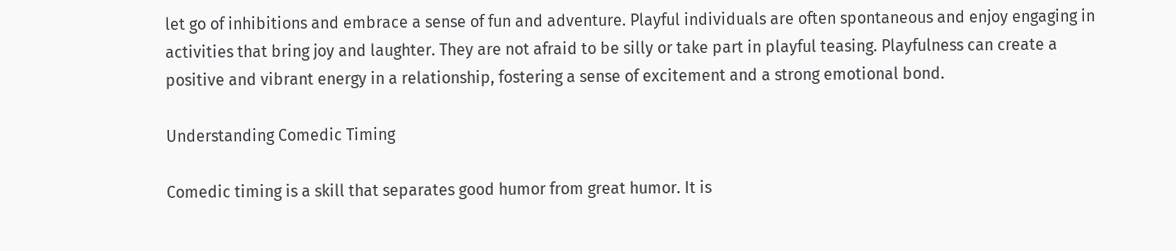let go of inhibitions and embrace a sense of fun and adventure. Playful individuals are often spontaneous and enjoy engaging in activities that bring joy and laughter. They are not afraid to be silly or take part in playful teasing. Playfulness can create a positive and vibrant energy in a relationship, fostering a sense of excitement and a strong emotional bond.

Understanding Comedic Timing

Comedic timing is a skill that separates good humor from great humor. It is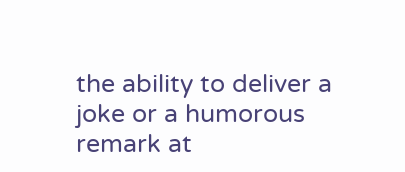the ability to deliver a joke or a humorous remark at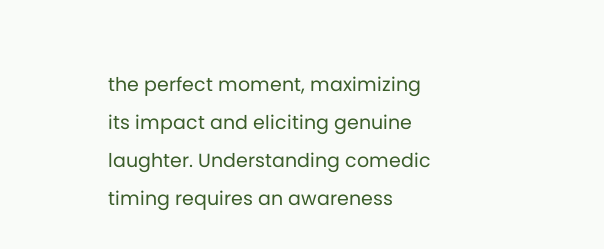the perfect moment, maximizing its impact and eliciting genuine laughter. Understanding comedic timing requires an awareness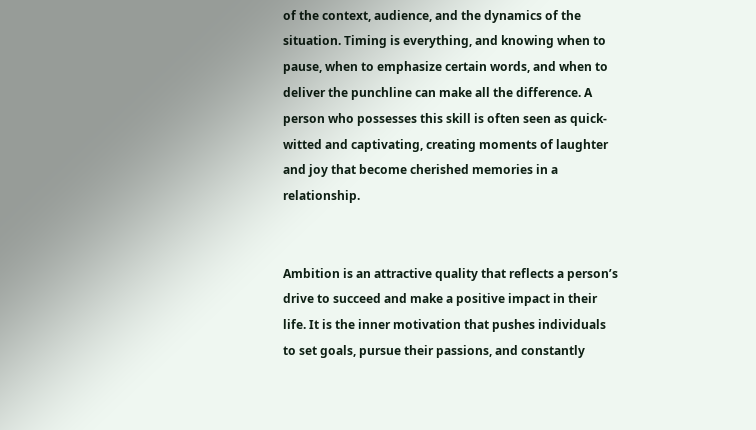of the context, audience, and the dynamics of the situation. Timing is everything, and knowing when to pause, when to emphasize certain words, and when to deliver the punchline can make all the difference. A person who possesses this skill is often seen as quick-witted and captivating, creating moments of laughter and joy that become cherished memories in a relationship.


Ambition is an attractive quality that reflects a person’s drive to succeed and make a positive impact in their life. It is the inner motivation that pushes individuals to set goals, pursue their passions, and constantly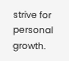strive for personal growth.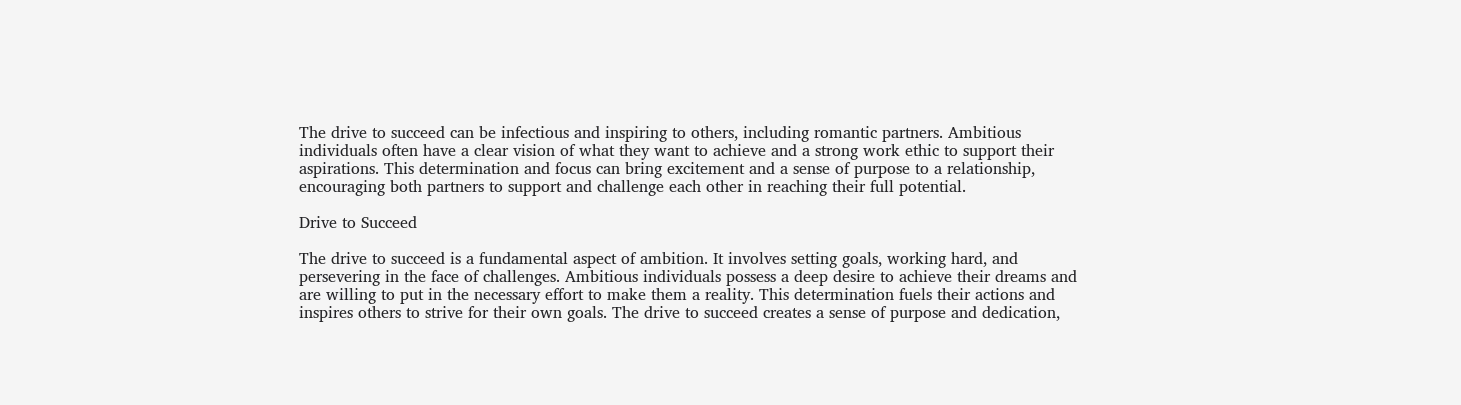The drive to succeed can be infectious and inspiring to others, including romantic partners. Ambitious individuals often have a clear vision of what they want to achieve and a strong work ethic to support their aspirations. This determination and focus can bring excitement and a sense of purpose to a relationship, encouraging both partners to support and challenge each other in reaching their full potential.

Drive to Succeed

The drive to succeed is a fundamental aspect of ambition. It involves setting goals, working hard, and persevering in the face of challenges. Ambitious individuals possess a deep desire to achieve their dreams and are willing to put in the necessary effort to make them a reality. This determination fuels their actions and inspires others to strive for their own goals. The drive to succeed creates a sense of purpose and dedication,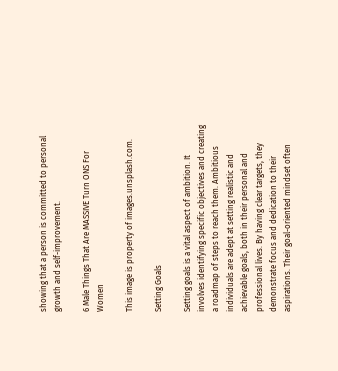showing that a person is committed to personal growth and self-improvement.

6 Male Things That Are MASSIVE Turn ONS For Women

This image is property of images.unsplash.com.

Setting Goals

Setting goals is a vital aspect of ambition. It involves identifying specific objectives and creating a roadmap of steps to reach them. Ambitious individuals are adept at setting realistic and achievable goals, both in their personal and professional lives. By having clear targets, they demonstrate focus and dedication to their aspirations. Their goal-oriented mindset often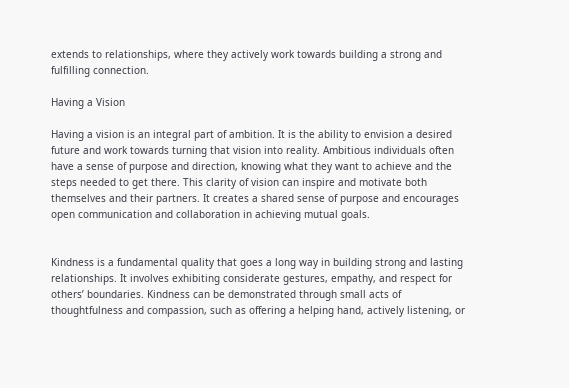extends to relationships, where they actively work towards building a strong and fulfilling connection.

Having a Vision

Having a vision is an integral part of ambition. It is the ability to envision a desired future and work towards turning that vision into reality. Ambitious individuals often have a sense of purpose and direction, knowing what they want to achieve and the steps needed to get there. This clarity of vision can inspire and motivate both themselves and their partners. It creates a shared sense of purpose and encourages open communication and collaboration in achieving mutual goals.


Kindness is a fundamental quality that goes a long way in building strong and lasting relationships. It involves exhibiting considerate gestures, empathy, and respect for others’ boundaries. Kindness can be demonstrated through small acts of thoughtfulness and compassion, such as offering a helping hand, actively listening, or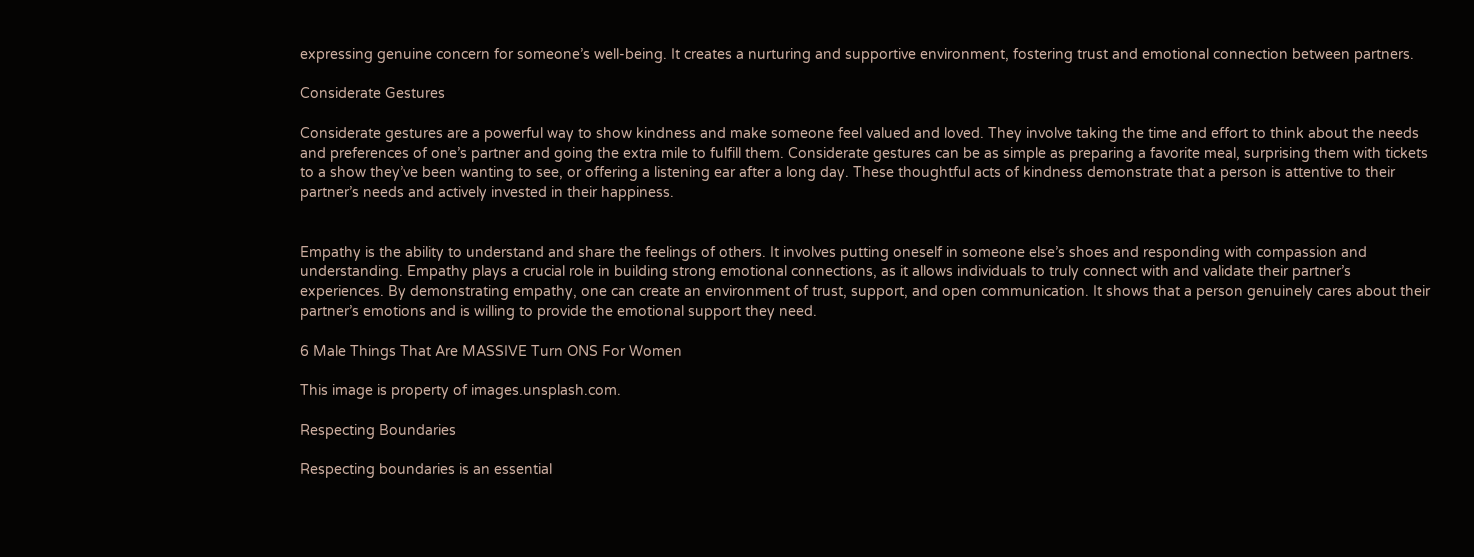expressing genuine concern for someone’s well-being. It creates a nurturing and supportive environment, fostering trust and emotional connection between partners.

Considerate Gestures

Considerate gestures are a powerful way to show kindness and make someone feel valued and loved. They involve taking the time and effort to think about the needs and preferences of one’s partner and going the extra mile to fulfill them. Considerate gestures can be as simple as preparing a favorite meal, surprising them with tickets to a show they’ve been wanting to see, or offering a listening ear after a long day. These thoughtful acts of kindness demonstrate that a person is attentive to their partner’s needs and actively invested in their happiness.


Empathy is the ability to understand and share the feelings of others. It involves putting oneself in someone else’s shoes and responding with compassion and understanding. Empathy plays a crucial role in building strong emotional connections, as it allows individuals to truly connect with and validate their partner’s experiences. By demonstrating empathy, one can create an environment of trust, support, and open communication. It shows that a person genuinely cares about their partner’s emotions and is willing to provide the emotional support they need.

6 Male Things That Are MASSIVE Turn ONS For Women

This image is property of images.unsplash.com.

Respecting Boundaries

Respecting boundaries is an essential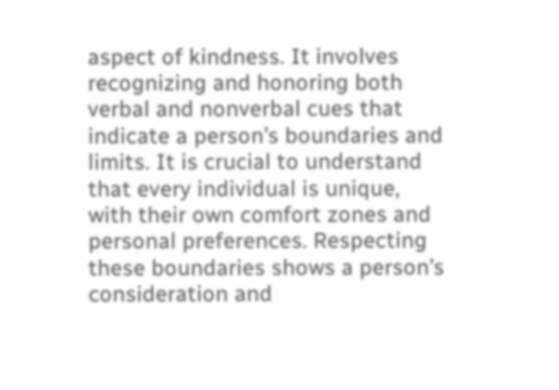aspect of kindness. It involves recognizing and honoring both verbal and nonverbal cues that indicate a person’s boundaries and limits. It is crucial to understand that every individual is unique, with their own comfort zones and personal preferences. Respecting these boundaries shows a person’s consideration and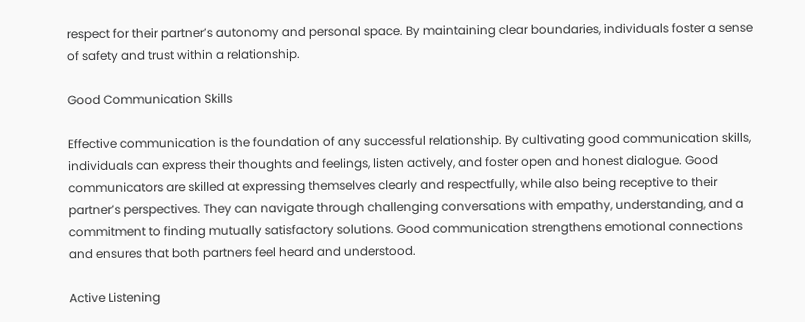respect for their partner’s autonomy and personal space. By maintaining clear boundaries, individuals foster a sense of safety and trust within a relationship.

Good Communication Skills

Effective communication is the foundation of any successful relationship. By cultivating good communication skills, individuals can express their thoughts and feelings, listen actively, and foster open and honest dialogue. Good communicators are skilled at expressing themselves clearly and respectfully, while also being receptive to their partner’s perspectives. They can navigate through challenging conversations with empathy, understanding, and a commitment to finding mutually satisfactory solutions. Good communication strengthens emotional connections and ensures that both partners feel heard and understood.

Active Listening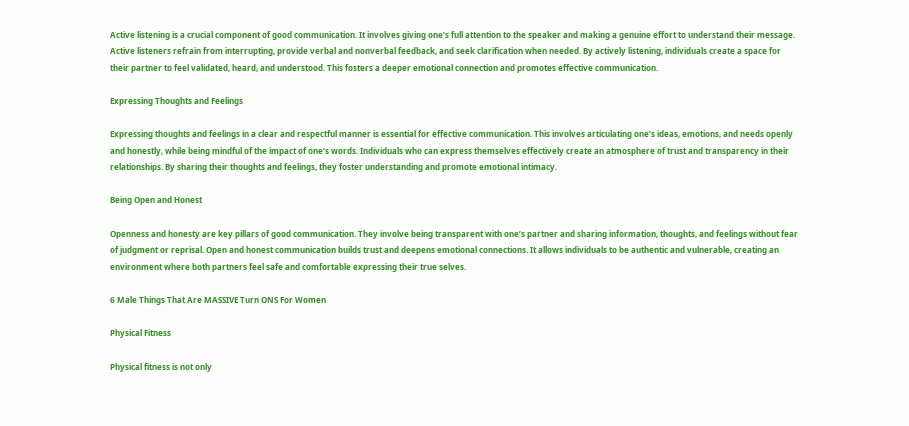Active listening is a crucial component of good communication. It involves giving one’s full attention to the speaker and making a genuine effort to understand their message. Active listeners refrain from interrupting, provide verbal and nonverbal feedback, and seek clarification when needed. By actively listening, individuals create a space for their partner to feel validated, heard, and understood. This fosters a deeper emotional connection and promotes effective communication.

Expressing Thoughts and Feelings

Expressing thoughts and feelings in a clear and respectful manner is essential for effective communication. This involves articulating one’s ideas, emotions, and needs openly and honestly, while being mindful of the impact of one’s words. Individuals who can express themselves effectively create an atmosphere of trust and transparency in their relationships. By sharing their thoughts and feelings, they foster understanding and promote emotional intimacy.

Being Open and Honest

Openness and honesty are key pillars of good communication. They involve being transparent with one’s partner and sharing information, thoughts, and feelings without fear of judgment or reprisal. Open and honest communication builds trust and deepens emotional connections. It allows individuals to be authentic and vulnerable, creating an environment where both partners feel safe and comfortable expressing their true selves.

6 Male Things That Are MASSIVE Turn ONS For Women

Physical Fitness

Physical fitness is not only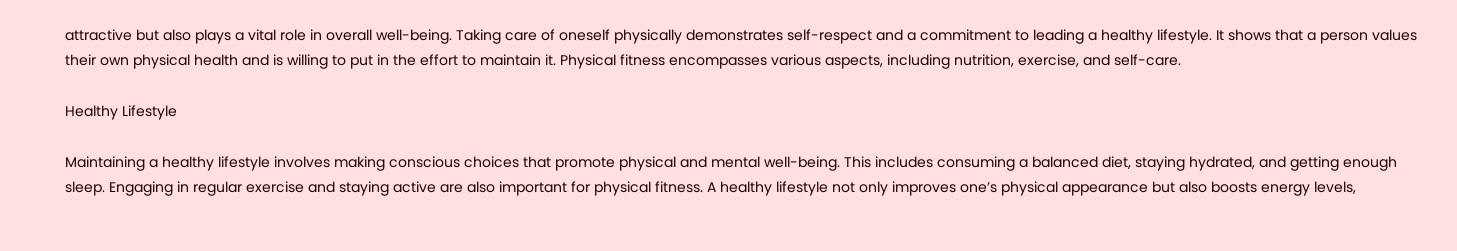attractive but also plays a vital role in overall well-being. Taking care of oneself physically demonstrates self-respect and a commitment to leading a healthy lifestyle. It shows that a person values their own physical health and is willing to put in the effort to maintain it. Physical fitness encompasses various aspects, including nutrition, exercise, and self-care.

Healthy Lifestyle

Maintaining a healthy lifestyle involves making conscious choices that promote physical and mental well-being. This includes consuming a balanced diet, staying hydrated, and getting enough sleep. Engaging in regular exercise and staying active are also important for physical fitness. A healthy lifestyle not only improves one’s physical appearance but also boosts energy levels,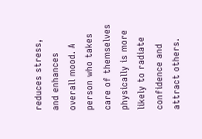reduces stress, and enhances overall mood. A person who takes care of themselves physically is more likely to radiate confidence and attract others.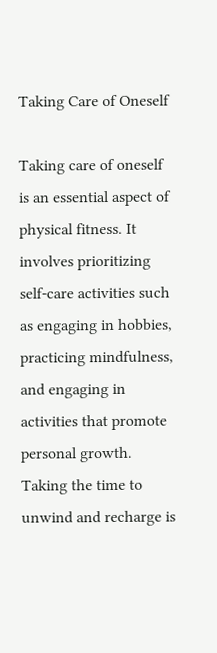Taking Care of Oneself

Taking care of oneself is an essential aspect of physical fitness. It involves prioritizing self-care activities such as engaging in hobbies, practicing mindfulness, and engaging in activities that promote personal growth. Taking the time to unwind and recharge is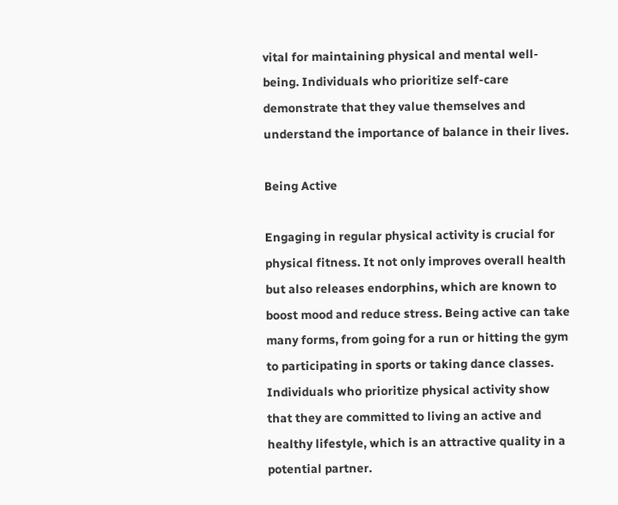vital for maintaining physical and mental well-being. Individuals who prioritize self-care demonstrate that they value themselves and understand the importance of balance in their lives.

Being Active

Engaging in regular physical activity is crucial for physical fitness. It not only improves overall health but also releases endorphins, which are known to boost mood and reduce stress. Being active can take many forms, from going for a run or hitting the gym to participating in sports or taking dance classes. Individuals who prioritize physical activity show that they are committed to living an active and healthy lifestyle, which is an attractive quality in a potential partner.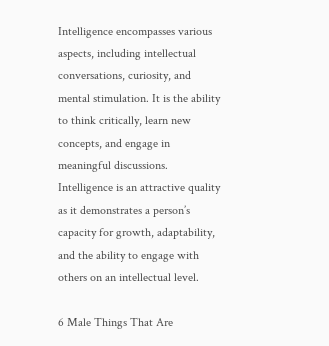Intelligence encompasses various aspects, including intellectual conversations, curiosity, and mental stimulation. It is the ability to think critically, learn new concepts, and engage in meaningful discussions. Intelligence is an attractive quality as it demonstrates a person’s capacity for growth, adaptability, and the ability to engage with others on an intellectual level.

6 Male Things That Are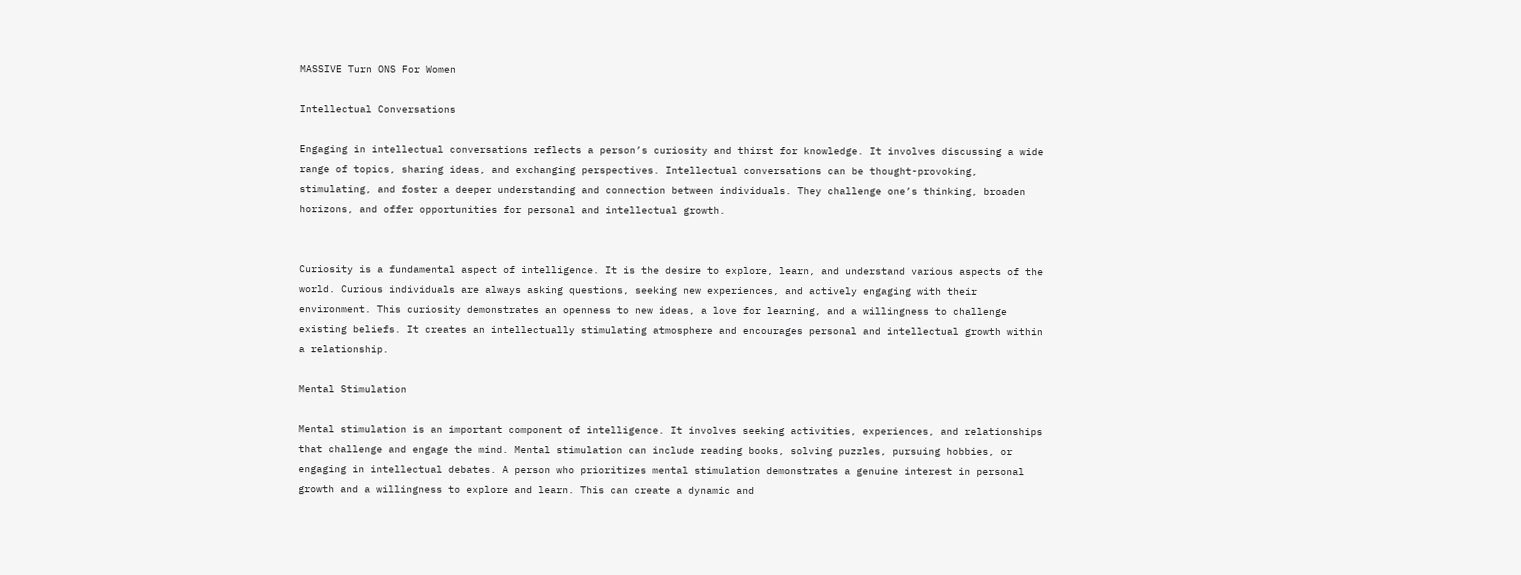MASSIVE Turn ONS For Women

Intellectual Conversations

Engaging in intellectual conversations reflects a person’s curiosity and thirst for knowledge. It involves discussing a wide range of topics, sharing ideas, and exchanging perspectives. Intellectual conversations can be thought-provoking, stimulating, and foster a deeper understanding and connection between individuals. They challenge one’s thinking, broaden horizons, and offer opportunities for personal and intellectual growth.


Curiosity is a fundamental aspect of intelligence. It is the desire to explore, learn, and understand various aspects of the world. Curious individuals are always asking questions, seeking new experiences, and actively engaging with their environment. This curiosity demonstrates an openness to new ideas, a love for learning, and a willingness to challenge existing beliefs. It creates an intellectually stimulating atmosphere and encourages personal and intellectual growth within a relationship.

Mental Stimulation

Mental stimulation is an important component of intelligence. It involves seeking activities, experiences, and relationships that challenge and engage the mind. Mental stimulation can include reading books, solving puzzles, pursuing hobbies, or engaging in intellectual debates. A person who prioritizes mental stimulation demonstrates a genuine interest in personal growth and a willingness to explore and learn. This can create a dynamic and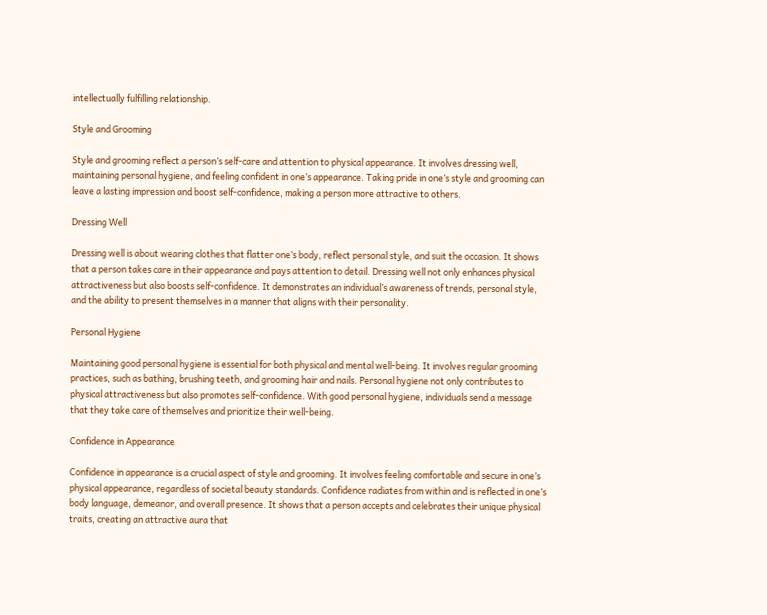intellectually fulfilling relationship.

Style and Grooming

Style and grooming reflect a person’s self-care and attention to physical appearance. It involves dressing well, maintaining personal hygiene, and feeling confident in one’s appearance. Taking pride in one’s style and grooming can leave a lasting impression and boost self-confidence, making a person more attractive to others.

Dressing Well

Dressing well is about wearing clothes that flatter one’s body, reflect personal style, and suit the occasion. It shows that a person takes care in their appearance and pays attention to detail. Dressing well not only enhances physical attractiveness but also boosts self-confidence. It demonstrates an individual’s awareness of trends, personal style, and the ability to present themselves in a manner that aligns with their personality.

Personal Hygiene

Maintaining good personal hygiene is essential for both physical and mental well-being. It involves regular grooming practices, such as bathing, brushing teeth, and grooming hair and nails. Personal hygiene not only contributes to physical attractiveness but also promotes self-confidence. With good personal hygiene, individuals send a message that they take care of themselves and prioritize their well-being.

Confidence in Appearance

Confidence in appearance is a crucial aspect of style and grooming. It involves feeling comfortable and secure in one’s physical appearance, regardless of societal beauty standards. Confidence radiates from within and is reflected in one’s body language, demeanor, and overall presence. It shows that a person accepts and celebrates their unique physical traits, creating an attractive aura that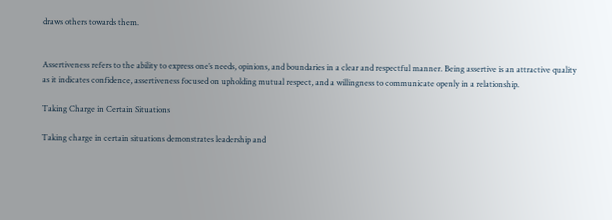draws others towards them.


Assertiveness refers to the ability to express one’s needs, opinions, and boundaries in a clear and respectful manner. Being assertive is an attractive quality as it indicates confidence, assertiveness focused on upholding mutual respect, and a willingness to communicate openly in a relationship.

Taking Charge in Certain Situations

Taking charge in certain situations demonstrates leadership and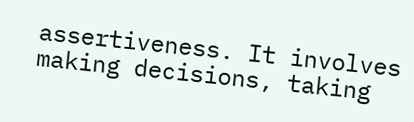assertiveness. It involves making decisions, taking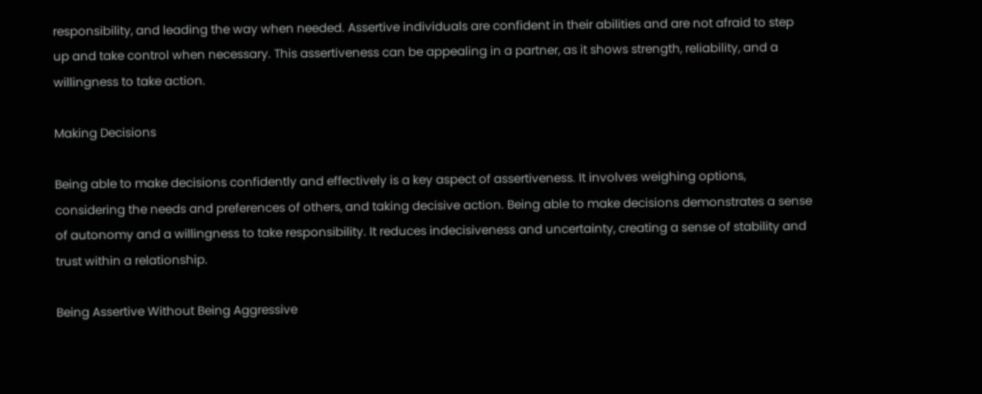responsibility, and leading the way when needed. Assertive individuals are confident in their abilities and are not afraid to step up and take control when necessary. This assertiveness can be appealing in a partner, as it shows strength, reliability, and a willingness to take action.

Making Decisions

Being able to make decisions confidently and effectively is a key aspect of assertiveness. It involves weighing options, considering the needs and preferences of others, and taking decisive action. Being able to make decisions demonstrates a sense of autonomy and a willingness to take responsibility. It reduces indecisiveness and uncertainty, creating a sense of stability and trust within a relationship.

Being Assertive Without Being Aggressive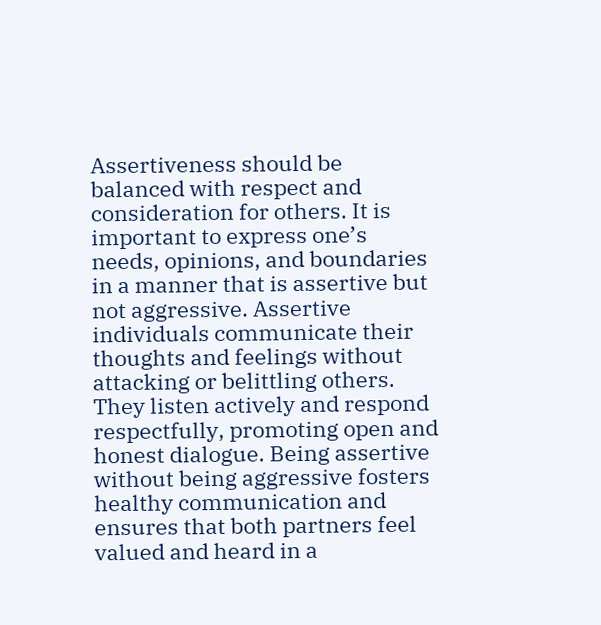Assertiveness should be balanced with respect and consideration for others. It is important to express one’s needs, opinions, and boundaries in a manner that is assertive but not aggressive. Assertive individuals communicate their thoughts and feelings without attacking or belittling others. They listen actively and respond respectfully, promoting open and honest dialogue. Being assertive without being aggressive fosters healthy communication and ensures that both partners feel valued and heard in a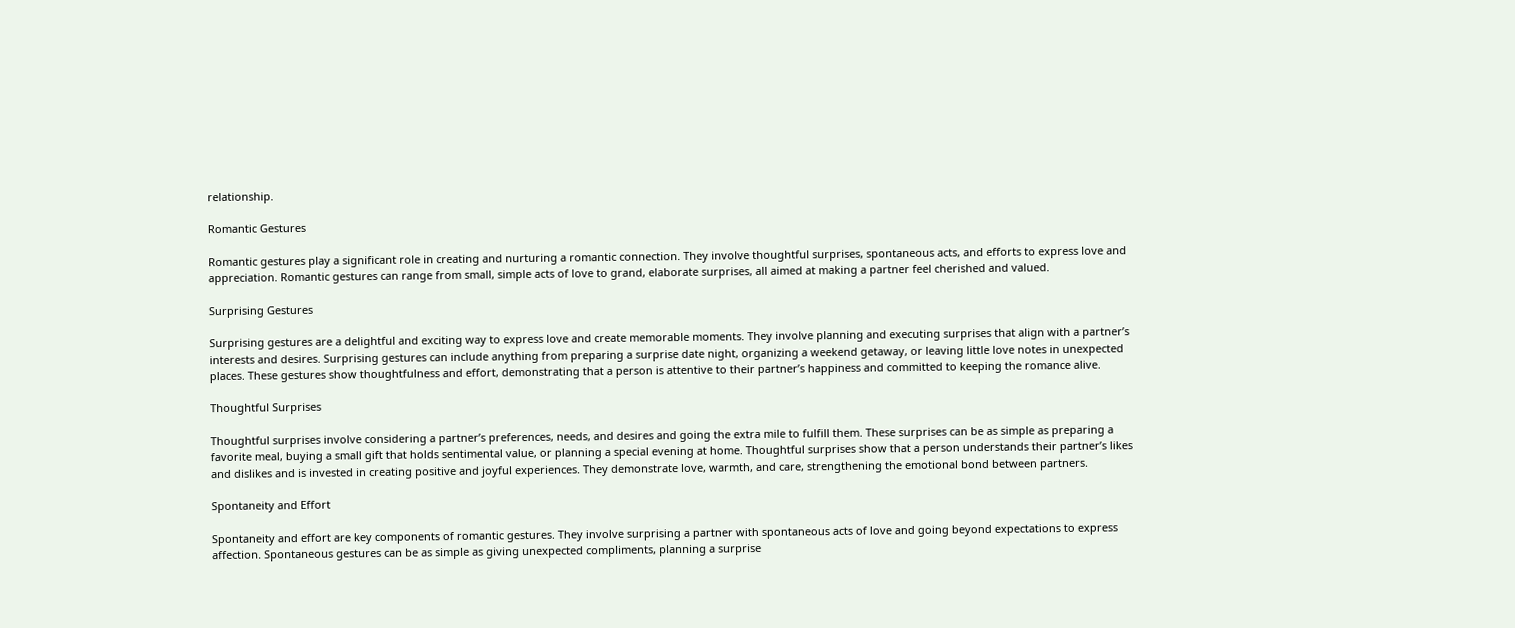relationship.

Romantic Gestures

Romantic gestures play a significant role in creating and nurturing a romantic connection. They involve thoughtful surprises, spontaneous acts, and efforts to express love and appreciation. Romantic gestures can range from small, simple acts of love to grand, elaborate surprises, all aimed at making a partner feel cherished and valued.

Surprising Gestures

Surprising gestures are a delightful and exciting way to express love and create memorable moments. They involve planning and executing surprises that align with a partner’s interests and desires. Surprising gestures can include anything from preparing a surprise date night, organizing a weekend getaway, or leaving little love notes in unexpected places. These gestures show thoughtfulness and effort, demonstrating that a person is attentive to their partner’s happiness and committed to keeping the romance alive.

Thoughtful Surprises

Thoughtful surprises involve considering a partner’s preferences, needs, and desires and going the extra mile to fulfill them. These surprises can be as simple as preparing a favorite meal, buying a small gift that holds sentimental value, or planning a special evening at home. Thoughtful surprises show that a person understands their partner’s likes and dislikes and is invested in creating positive and joyful experiences. They demonstrate love, warmth, and care, strengthening the emotional bond between partners.

Spontaneity and Effort

Spontaneity and effort are key components of romantic gestures. They involve surprising a partner with spontaneous acts of love and going beyond expectations to express affection. Spontaneous gestures can be as simple as giving unexpected compliments, planning a surprise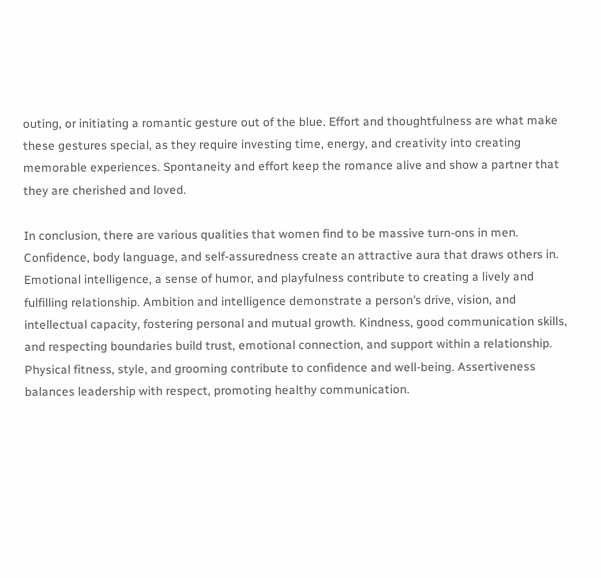outing, or initiating a romantic gesture out of the blue. Effort and thoughtfulness are what make these gestures special, as they require investing time, energy, and creativity into creating memorable experiences. Spontaneity and effort keep the romance alive and show a partner that they are cherished and loved.

In conclusion, there are various qualities that women find to be massive turn-ons in men. Confidence, body language, and self-assuredness create an attractive aura that draws others in. Emotional intelligence, a sense of humor, and playfulness contribute to creating a lively and fulfilling relationship. Ambition and intelligence demonstrate a person’s drive, vision, and intellectual capacity, fostering personal and mutual growth. Kindness, good communication skills, and respecting boundaries build trust, emotional connection, and support within a relationship. Physical fitness, style, and grooming contribute to confidence and well-being. Assertiveness balances leadership with respect, promoting healthy communication.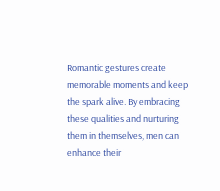Romantic gestures create memorable moments and keep the spark alive. By embracing these qualities and nurturing them in themselves, men can enhance their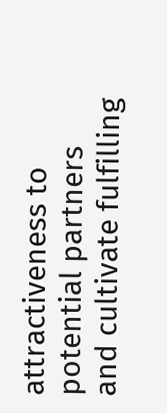attractiveness to potential partners and cultivate fulfilling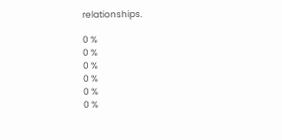relationships.

0 %
0 %
0 %
0 %
0 %
0 %